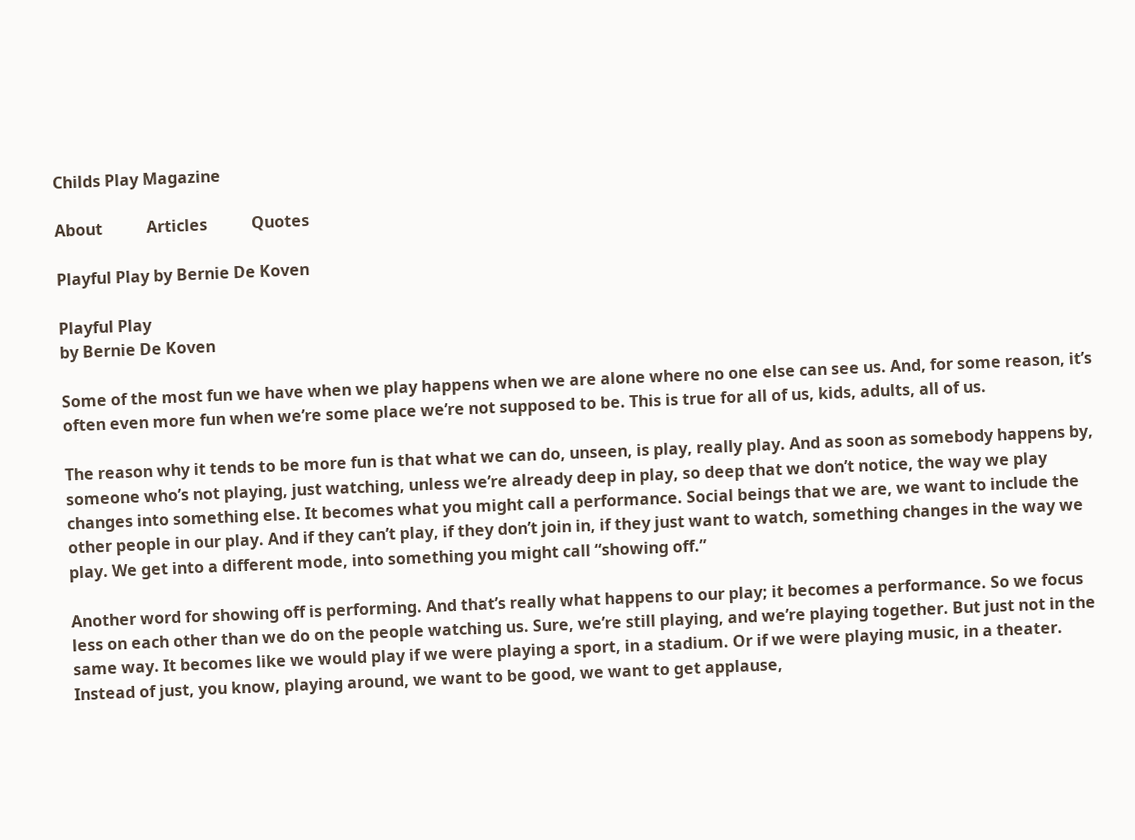Childs Play Magazine

About           Articles           Quotes

Playful Play by Bernie De Koven

Playful Play
by Bernie De Koven

Some of the most fun we have when we play happens when we are alone where no one else can see us. And, for some reason, it’s often even more fun when we’re some place we’re not supposed to be. This is true for all of us, kids, adults, all of us.

The reason why it tends to be more fun is that what we can do, unseen, is play, really play. And as soon as somebody happens by, someone who’s not playing, just watching, unless we’re already deep in play, so deep that we don’t notice, the way we play changes into something else. It becomes what you might call a performance. Social beings that we are, we want to include the other people in our play. And if they can’t play, if they don’t join in, if they just want to watch, something changes in the way we play. We get into a different mode, into something you might call “showing off.”

Another word for showing off is performing. And that’s really what happens to our play; it becomes a performance. So we focus less on each other than we do on the people watching us. Sure, we’re still playing, and we’re playing together. But just not in the same way. It becomes like we would play if we were playing a sport, in a stadium. Or if we were playing music, in a theater. Instead of just, you know, playing around, we want to be good, we want to get applause,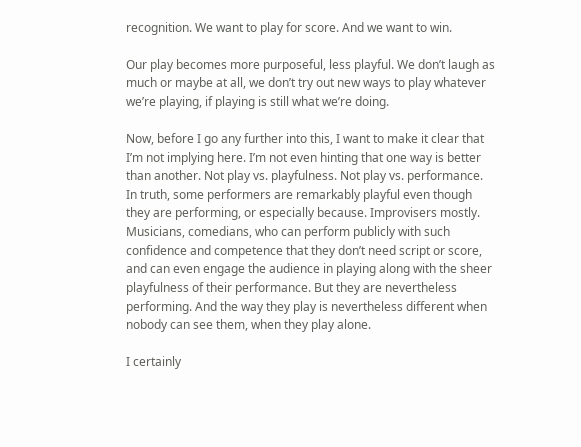recognition. We want to play for score. And we want to win.

Our play becomes more purposeful, less playful. We don’t laugh as much or maybe at all, we don’t try out new ways to play whatever we’re playing, if playing is still what we’re doing.

Now, before I go any further into this, I want to make it clear that I’m not implying here. I’m not even hinting that one way is better than another. Not play vs. playfulness. Not play vs. performance. In truth, some performers are remarkably playful even though they are performing, or especially because. Improvisers mostly. Musicians, comedians, who can perform publicly with such confidence and competence that they don’t need script or score, and can even engage the audience in playing along with the sheer playfulness of their performance. But they are nevertheless performing. And the way they play is nevertheless different when nobody can see them, when they play alone.

I certainly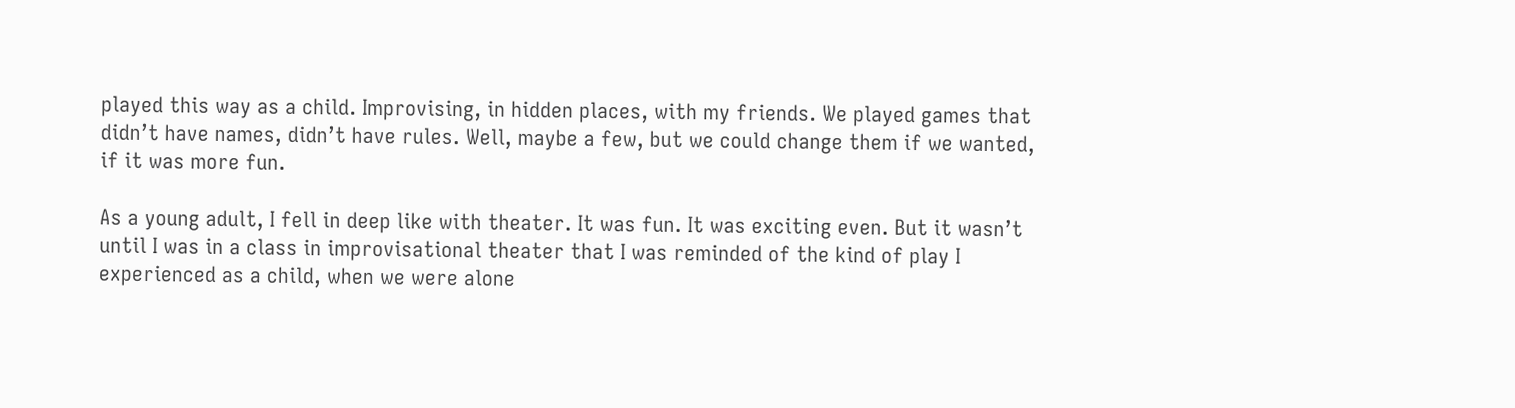played this way as a child. Improvising, in hidden places, with my friends. We played games that didn’t have names, didn’t have rules. Well, maybe a few, but we could change them if we wanted, if it was more fun.

As a young adult, I fell in deep like with theater. It was fun. It was exciting even. But it wasn’t until I was in a class in improvisational theater that I was reminded of the kind of play I experienced as a child, when we were alone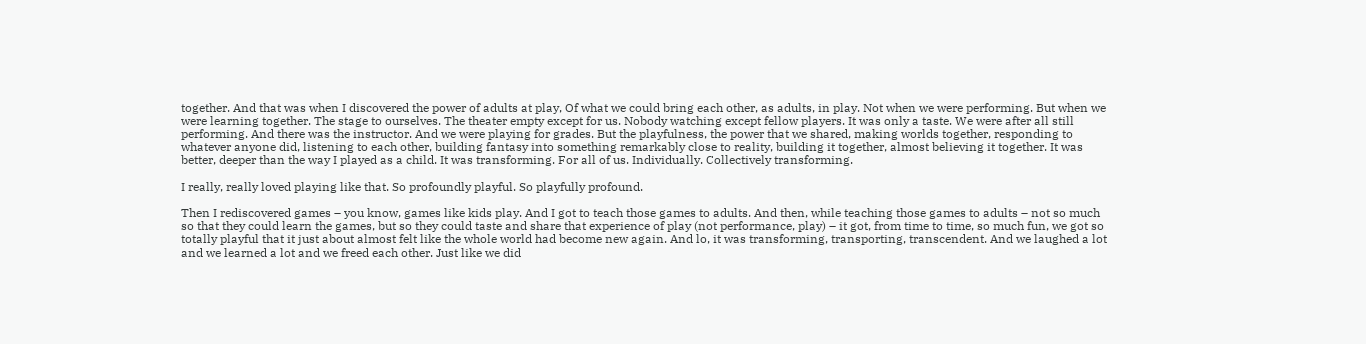together. And that was when I discovered the power of adults at play, Of what we could bring each other, as adults, in play. Not when we were performing. But when we were learning together. The stage to ourselves. The theater empty except for us. Nobody watching except fellow players. It was only a taste. We were after all still performing. And there was the instructor. And we were playing for grades. But the playfulness, the power that we shared, making worlds together, responding to whatever anyone did, listening to each other, building fantasy into something remarkably close to reality, building it together, almost believing it together. It was better, deeper than the way I played as a child. It was transforming. For all of us. Individually. Collectively transforming.

I really, really loved playing like that. So profoundly playful. So playfully profound.

Then I rediscovered games – you know, games like kids play. And I got to teach those games to adults. And then, while teaching those games to adults – not so much so that they could learn the games, but so they could taste and share that experience of play (not performance, play) – it got, from time to time, so much fun, we got so totally playful that it just about almost felt like the whole world had become new again. And lo, it was transforming, transporting, transcendent. And we laughed a lot and we learned a lot and we freed each other. Just like we did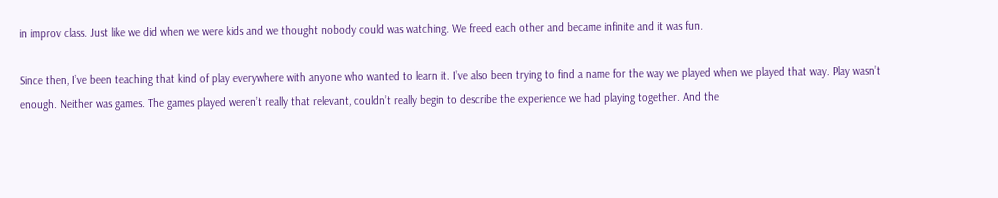in improv class. Just like we did when we were kids and we thought nobody could was watching. We freed each other and became infinite and it was fun.

Since then, I’ve been teaching that kind of play everywhere with anyone who wanted to learn it. I’ve also been trying to find a name for the way we played when we played that way. Play wasn’t enough. Neither was games. The games played weren’t really that relevant, couldn’t really begin to describe the experience we had playing together. And the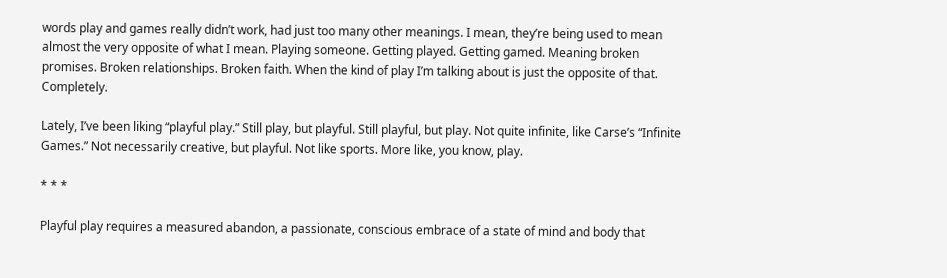words play and games really didn’t work, had just too many other meanings. I mean, they’re being used to mean almost the very opposite of what I mean. Playing someone. Getting played. Getting gamed. Meaning broken promises. Broken relationships. Broken faith. When the kind of play I’m talking about is just the opposite of that. Completely.

Lately, I’ve been liking “playful play.” Still play, but playful. Still playful, but play. Not quite infinite, like Carse’s “Infinite Games.” Not necessarily creative, but playful. Not like sports. More like, you know, play.

* * *

Playful play requires a measured abandon, a passionate, conscious embrace of a state of mind and body that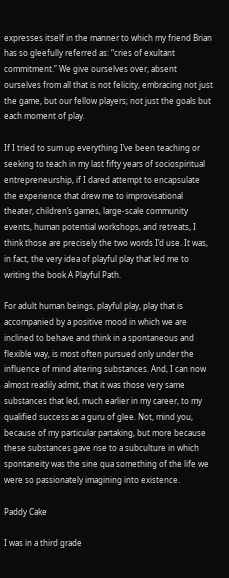expresses itself in the manner to which my friend Brian has so gleefully referred as: “cries of exultant commitment.” We give ourselves over, absent ourselves from all that is not felicity, embracing not just the game, but our fellow players; not just the goals but each moment of play.

If I tried to sum up everything I’ve been teaching or seeking to teach in my last fifty years of sociospiritual entrepreneurship, if I dared attempt to encapsulate the experience that drew me to improvisational theater, children’s games, large-scale community events, human potential workshops, and retreats, I think those are precisely the two words I’d use. It was, in fact, the very idea of playful play that led me to writing the book A Playful Path.

For adult human beings, playful play, play that is accompanied by a positive mood in which we are inclined to behave and think in a spontaneous and flexible way, is most often pursued only under the influence of mind altering substances. And, I can now almost readily admit, that it was those very same substances that led, much earlier in my career, to my qualified success as a guru of glee. Not, mind you, because of my particular partaking, but more because these substances gave rise to a subculture in which spontaneity was the sine qua something of the life we were so passionately imagining into existence.

Paddy Cake

I was in a third grade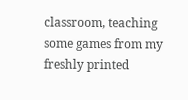classroom, teaching some games from my freshly printed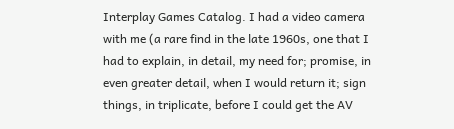Interplay Games Catalog. I had a video camera with me (a rare find in the late 1960s, one that I had to explain, in detail, my need for; promise, in even greater detail, when I would return it; sign things, in triplicate, before I could get the AV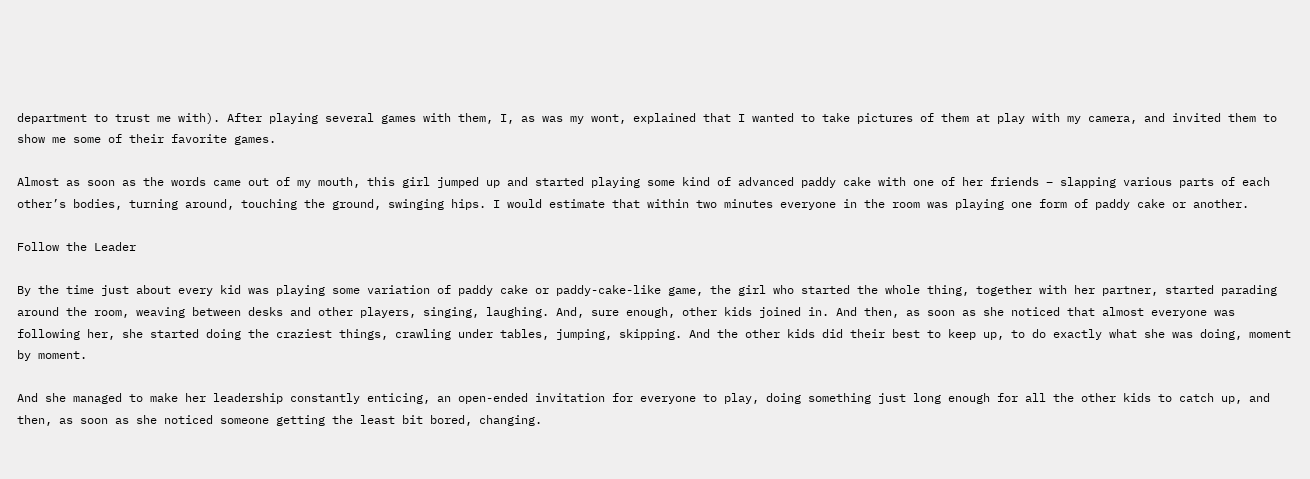department to trust me with). After playing several games with them, I, as was my wont, explained that I wanted to take pictures of them at play with my camera, and invited them to show me some of their favorite games.

Almost as soon as the words came out of my mouth, this girl jumped up and started playing some kind of advanced paddy cake with one of her friends – slapping various parts of each other’s bodies, turning around, touching the ground, swinging hips. I would estimate that within two minutes everyone in the room was playing one form of paddy cake or another.

Follow the Leader

By the time just about every kid was playing some variation of paddy cake or paddy-cake-like game, the girl who started the whole thing, together with her partner, started parading around the room, weaving between desks and other players, singing, laughing. And, sure enough, other kids joined in. And then, as soon as she noticed that almost everyone was following her, she started doing the craziest things, crawling under tables, jumping, skipping. And the other kids did their best to keep up, to do exactly what she was doing, moment by moment.

And she managed to make her leadership constantly enticing, an open-ended invitation for everyone to play, doing something just long enough for all the other kids to catch up, and then, as soon as she noticed someone getting the least bit bored, changing.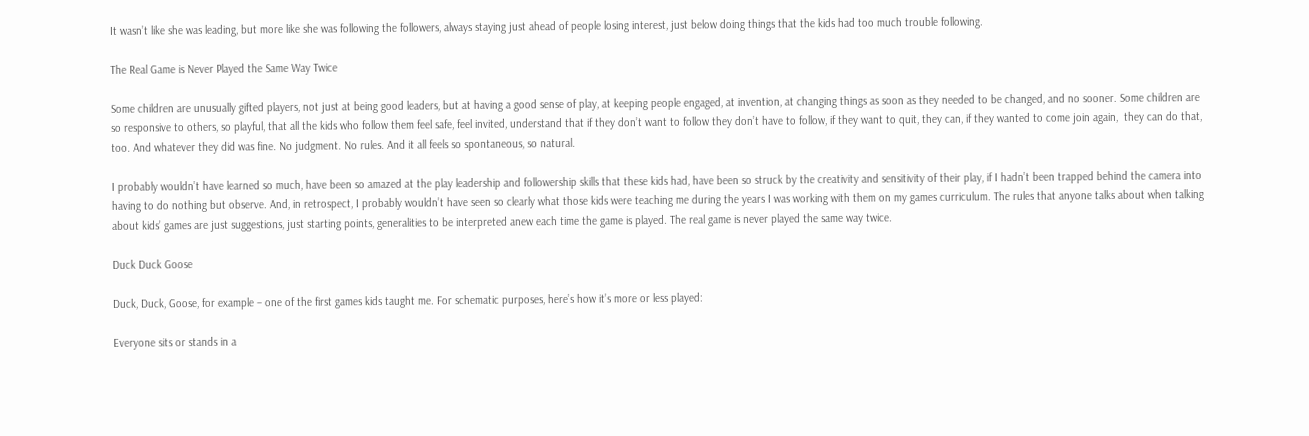It wasn’t like she was leading, but more like she was following the followers, always staying just ahead of people losing interest, just below doing things that the kids had too much trouble following.

The Real Game is Never Played the Same Way Twice

Some children are unusually gifted players, not just at being good leaders, but at having a good sense of play, at keeping people engaged, at invention, at changing things as soon as they needed to be changed, and no sooner. Some children are so responsive to others, so playful, that all the kids who follow them feel safe, feel invited, understand that if they don’t want to follow they don’t have to follow, if they want to quit, they can, if they wanted to come join again,  they can do that, too. And whatever they did was fine. No judgment. No rules. And it all feels so spontaneous, so natural.

I probably wouldn’t have learned so much, have been so amazed at the play leadership and followership skills that these kids had, have been so struck by the creativity and sensitivity of their play, if I hadn’t been trapped behind the camera into having to do nothing but observe. And, in retrospect, I probably wouldn’t have seen so clearly what those kids were teaching me during the years I was working with them on my games curriculum. The rules that anyone talks about when talking about kids’ games are just suggestions, just starting points, generalities to be interpreted anew each time the game is played. The real game is never played the same way twice.

Duck Duck Goose

Duck, Duck, Goose, for example – one of the first games kids taught me. For schematic purposes, here’s how it’s more or less played:

Everyone sits or stands in a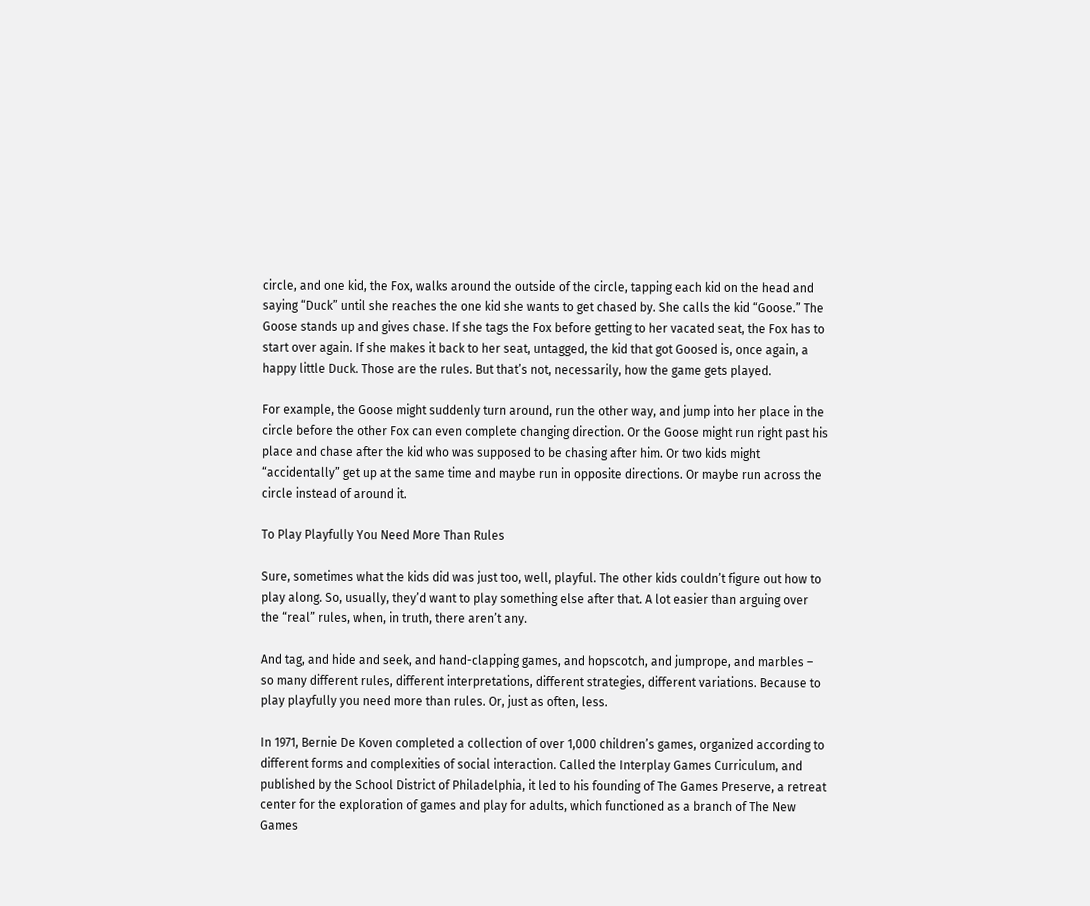circle, and one kid, the Fox, walks around the outside of the circle, tapping each kid on the head and saying “Duck” until she reaches the one kid she wants to get chased by. She calls the kid “Goose.” The Goose stands up and gives chase. If she tags the Fox before getting to her vacated seat, the Fox has to start over again. If she makes it back to her seat, untagged, the kid that got Goosed is, once again, a happy little Duck. Those are the rules. But that’s not, necessarily, how the game gets played.

For example, the Goose might suddenly turn around, run the other way, and jump into her place in the circle before the other Fox can even complete changing direction. Or the Goose might run right past his place and chase after the kid who was supposed to be chasing after him. Or two kids might “accidentally” get up at the same time and maybe run in opposite directions. Or maybe run across the circle instead of around it.

To Play Playfully You Need More Than Rules

Sure, sometimes what the kids did was just too, well, playful. The other kids couldn’t figure out how to play along. So, usually, they’d want to play something else after that. A lot easier than arguing over the “real” rules, when, in truth, there aren’t any.

And tag, and hide and seek, and hand-clapping games, and hopscotch, and jumprope, and marbles – so many different rules, different interpretations, different strategies, different variations. Because to play playfully you need more than rules. Or, just as often, less.

In 1971, Bernie De Koven completed a collection of over 1,000 children’s games, organized according to different forms and complexities of social interaction. Called the Interplay Games Curriculum, and published by the School District of Philadelphia, it led to his founding of The Games Preserve, a retreat center for the exploration of games and play for adults, which functioned as a branch of The New Games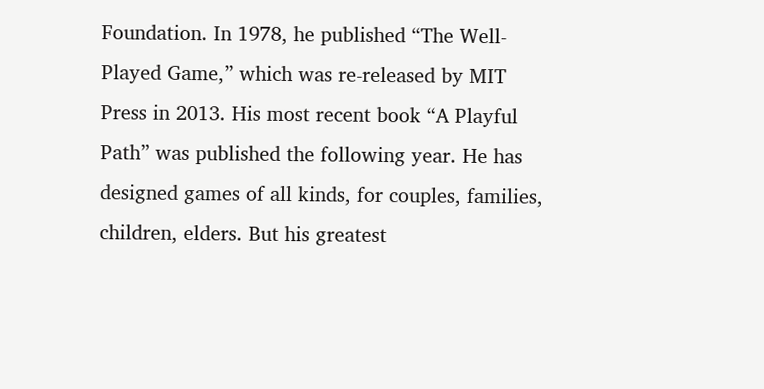Foundation. In 1978, he published “The Well-Played Game,” which was re-released by MIT Press in 2013. His most recent book “A Playful Path” was published the following year. He has designed games of all kinds, for couples, families, children, elders. But his greatest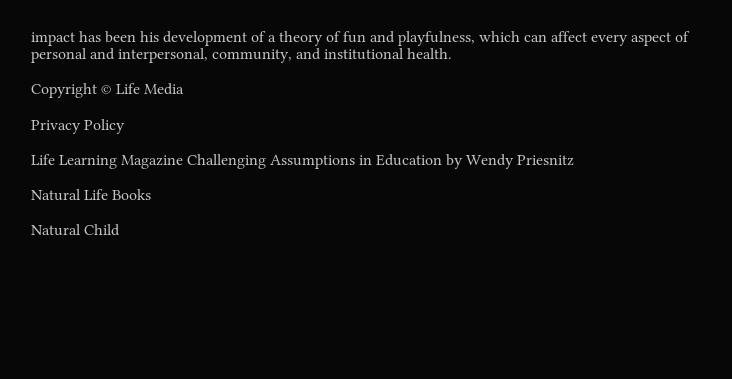impact has been his development of a theory of fun and playfulness, which can affect every aspect of personal and interpersonal, community, and institutional health.

Copyright © Life Media

Privacy Policy

Life Learning Magazine Challenging Assumptions in Education by Wendy Priesnitz

Natural Life Books

Natural Child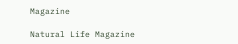Magazine

Natural Life Magazine